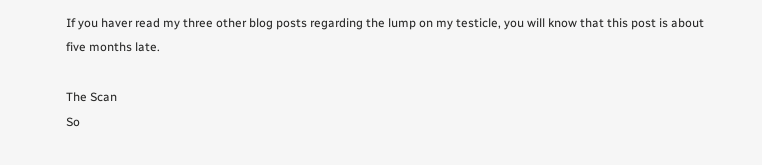If you haver read my three other blog posts regarding the lump on my testicle, you will know that this post is about five months late.

The Scan
So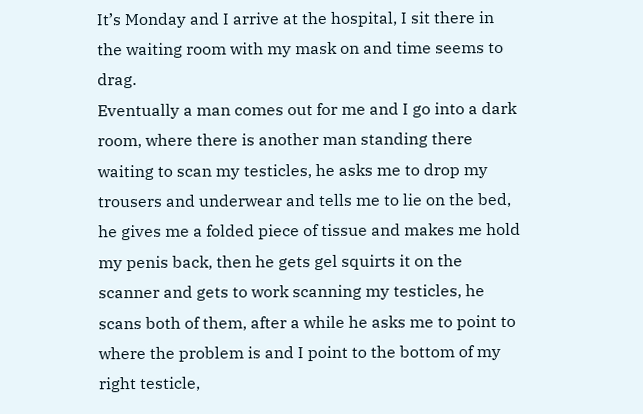It’s Monday and I arrive at the hospital, I sit there in the waiting room with my mask on and time seems to drag.
Eventually a man comes out for me and I go into a dark room, where there is another man standing there waiting to scan my testicles, he asks me to drop my trousers and underwear and tells me to lie on the bed, he gives me a folded piece of tissue and makes me hold my penis back, then he gets gel squirts it on the scanner and gets to work scanning my testicles, he scans both of them, after a while he asks me to point to where the problem is and I point to the bottom of my right testicle,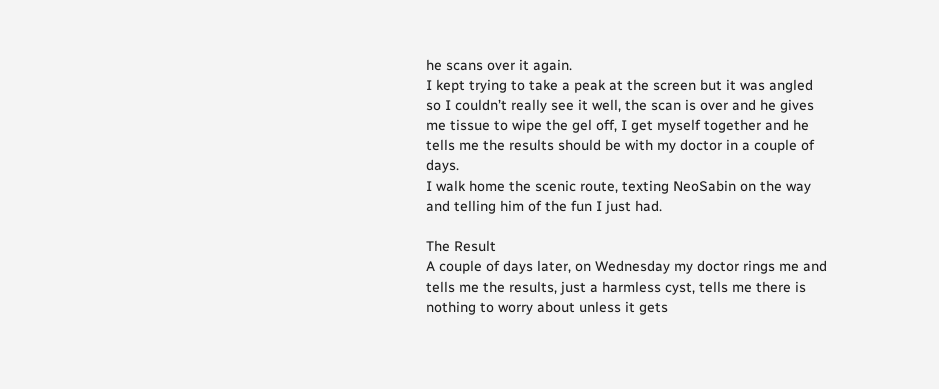he scans over it again.
I kept trying to take a peak at the screen but it was angled so I couldn’t really see it well, the scan is over and he gives me tissue to wipe the gel off, I get myself together and he tells me the results should be with my doctor in a couple of days.
I walk home the scenic route, texting NeoSabin on the way and telling him of the fun I just had.

The Result
A couple of days later, on Wednesday my doctor rings me and tells me the results, just a harmless cyst, tells me there is nothing to worry about unless it gets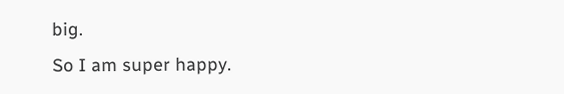big.
So I am super happy.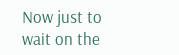Now just to wait on the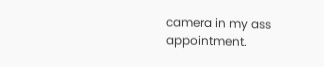camera in my ass appointment.